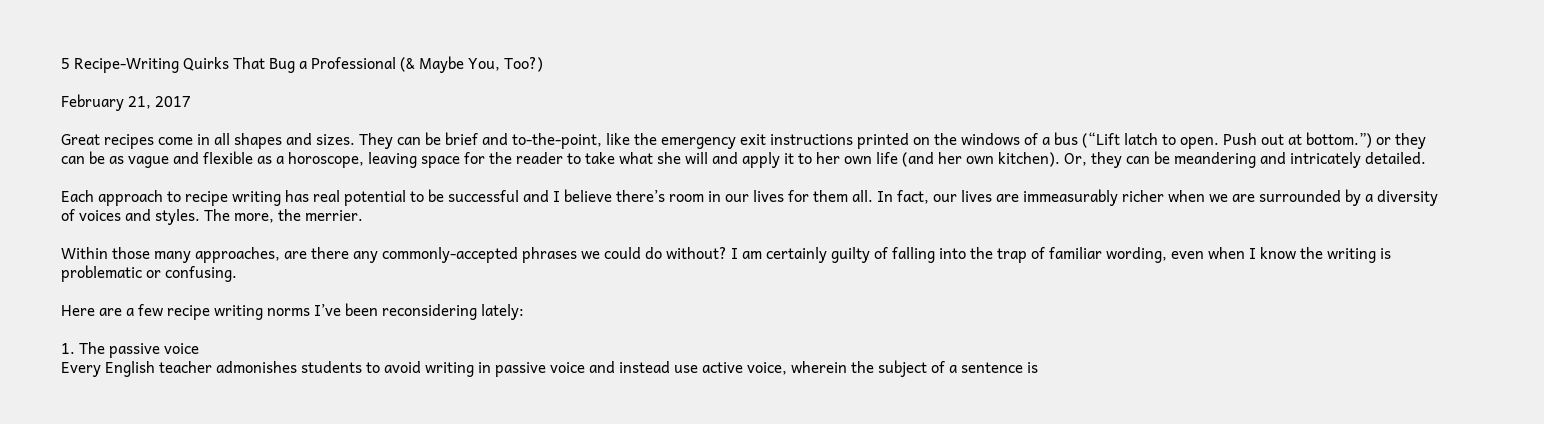5 Recipe-Writing Quirks That Bug a Professional (& Maybe You, Too?)

February 21, 2017

Great recipes come in all shapes and sizes. They can be brief and to-the-point, like the emergency exit instructions printed on the windows of a bus (“Lift latch to open. Push out at bottom.”) or they can be as vague and flexible as a horoscope, leaving space for the reader to take what she will and apply it to her own life (and her own kitchen). Or, they can be meandering and intricately detailed.

Each approach to recipe writing has real potential to be successful and I believe there’s room in our lives for them all. In fact, our lives are immeasurably richer when we are surrounded by a diversity of voices and styles. The more, the merrier.

Within those many approaches, are there any commonly-accepted phrases we could do without? I am certainly guilty of falling into the trap of familiar wording, even when I know the writing is problematic or confusing.

Here are a few recipe writing norms I’ve been reconsidering lately:

1. The passive voice
Every English teacher admonishes students to avoid writing in passive voice and instead use active voice, wherein the subject of a sentence is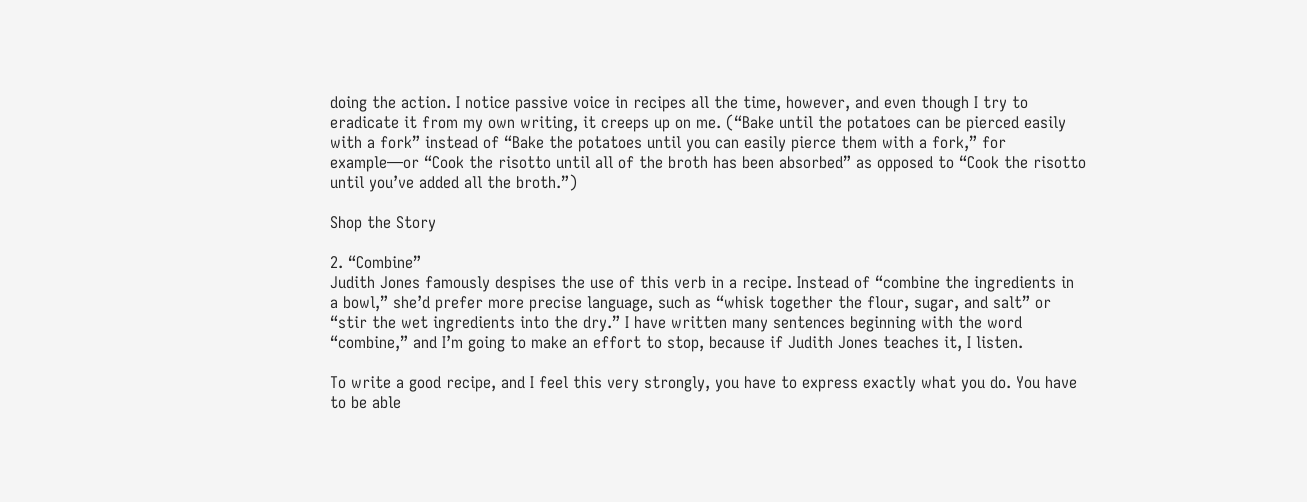doing the action. I notice passive voice in recipes all the time, however, and even though I try to eradicate it from my own writing, it creeps up on me. (“Bake until the potatoes can be pierced easily with a fork” instead of “Bake the potatoes until you can easily pierce them with a fork,” for example—or “Cook the risotto until all of the broth has been absorbed” as opposed to “Cook the risotto until you’ve added all the broth.”)

Shop the Story

2. “Combine”
Judith Jones famously despises the use of this verb in a recipe. Instead of “combine the ingredients in a bowl,” she’d prefer more precise language, such as “whisk together the flour, sugar, and salt” or “stir the wet ingredients into the dry.” I have written many sentences beginning with the word “combine,” and I’m going to make an effort to stop, because if Judith Jones teaches it, I listen.

To write a good recipe, and I feel this very strongly, you have to express exactly what you do. You have to be able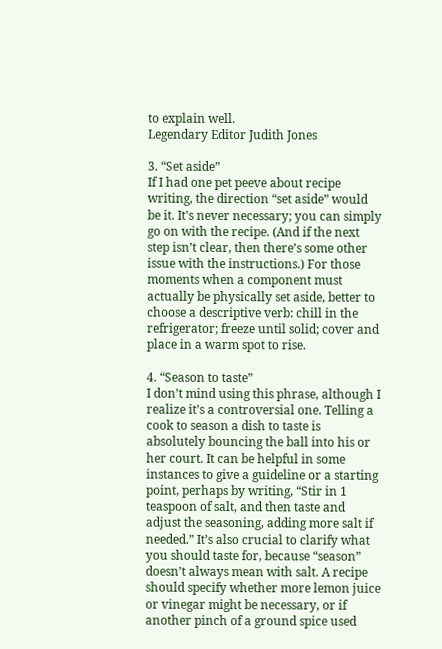to explain well.
Legendary Editor Judith Jones

3. “Set aside”
If I had one pet peeve about recipe writing, the direction “set aside” would be it. It's never necessary; you can simply go on with the recipe. (And if the next step isn’t clear, then there’s some other issue with the instructions.) For those moments when a component must actually be physically set aside, better to choose a descriptive verb: chill in the refrigerator; freeze until solid; cover and place in a warm spot to rise.

4. “Season to taste”
I don’t mind using this phrase, although I realize it’s a controversial one. Telling a cook to season a dish to taste is absolutely bouncing the ball into his or her court. It can be helpful in some instances to give a guideline or a starting point, perhaps by writing, “Stir in 1 teaspoon of salt, and then taste and adjust the seasoning, adding more salt if needed.” It’s also crucial to clarify what you should taste for, because “season” doesn’t always mean with salt. A recipe should specify whether more lemon juice or vinegar might be necessary, or if another pinch of a ground spice used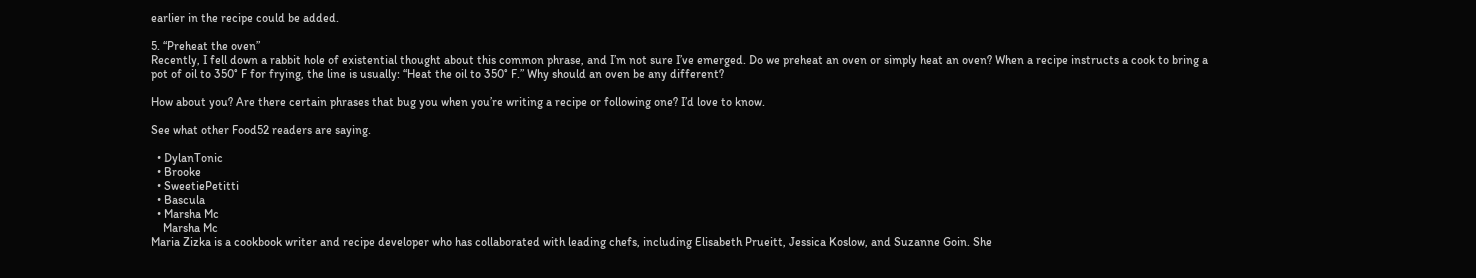earlier in the recipe could be added.

5. “Preheat the oven”
Recently, I fell down a rabbit hole of existential thought about this common phrase, and I’m not sure I’ve emerged. Do we preheat an oven or simply heat an oven? When a recipe instructs a cook to bring a pot of oil to 350° F for frying, the line is usually: “Heat the oil to 350° F.” Why should an oven be any different?

How about you? Are there certain phrases that bug you when you’re writing a recipe or following one? I’d love to know.

See what other Food52 readers are saying.

  • DylanTonic
  • Brooke
  • SweetiePetitti
  • Bascula
  • Marsha Mc
    Marsha Mc
Maria Zizka is a cookbook writer and recipe developer who has collaborated with leading chefs, including Elisabeth Prueitt, Jessica Koslow, and Suzanne Goin. She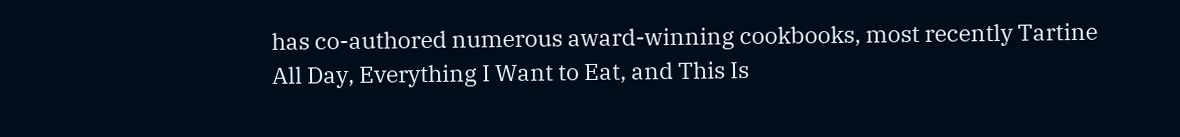has co-authored numerous award-winning cookbooks, most recently Tartine All Day, Everything I Want to Eat, and This Is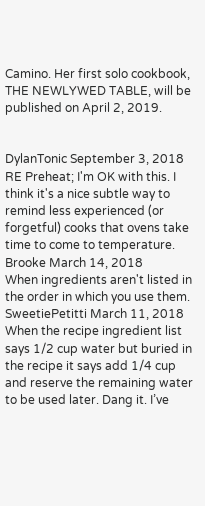Camino. Her first solo cookbook, THE NEWLYWED TABLE, will be published on April 2, 2019.


DylanTonic September 3, 2018
RE Preheat; I'm OK with this. I think it's a nice subtle way to remind less experienced (or forgetful) cooks that ovens take time to come to temperature.
Brooke March 14, 2018
When ingredients aren't listed in the order in which you use them.
SweetiePetitti March 11, 2018
When the recipe ingredient list says 1/2 cup water but buried in the recipe it says add 1/4 cup and reserve the remaining water to be used later. Dang it. I’ve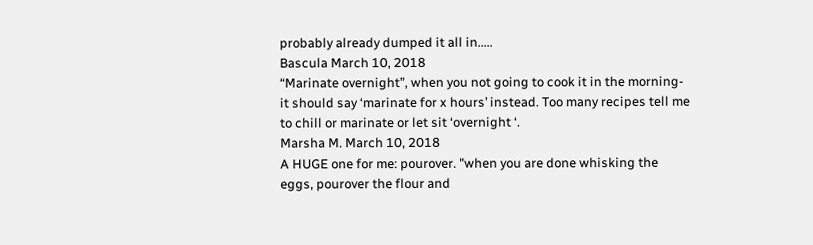probably already dumped it all in.....
Bascula March 10, 2018
“Marinate overnight”, when you not going to cook it in the morning- it should say ‘marinate for x hours’ instead. Too many recipes tell me to chill or marinate or let sit ‘overnight ‘.
Marsha M. March 10, 2018
A HUGE one for me: pourover. "when you are done whisking the eggs, pourover the flour and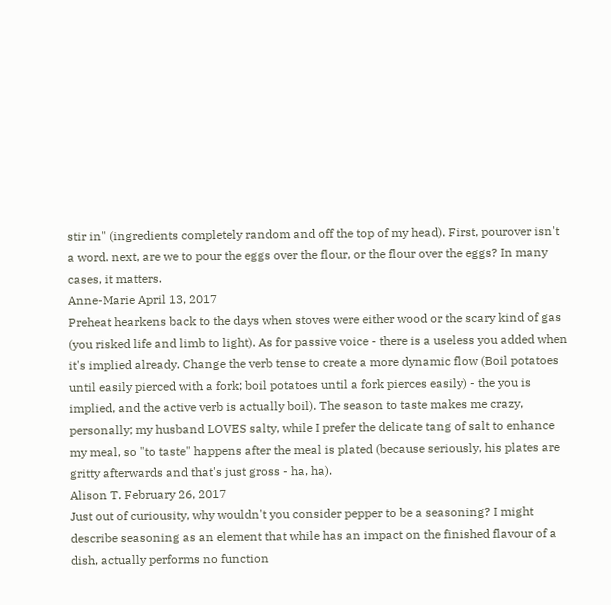stir in" (ingredients completely random and off the top of my head). First, pourover isn't a word. next, are we to pour the eggs over the flour, or the flour over the eggs? In many cases, it matters.
Anne-Marie April 13, 2017
Preheat hearkens back to the days when stoves were either wood or the scary kind of gas (you risked life and limb to light). As for passive voice - there is a useless you added when it's implied already. Change the verb tense to create a more dynamic flow (Boil potatoes until easily pierced with a fork; boil potatoes until a fork pierces easily) - the you is implied, and the active verb is actually boil). The season to taste makes me crazy, personally; my husband LOVES salty, while I prefer the delicate tang of salt to enhance my meal, so "to taste" happens after the meal is plated (because seriously, his plates are gritty afterwards and that's just gross - ha, ha).
Alison T. February 26, 2017
Just out of curiousity, why wouldn't you consider pepper to be a seasoning? I might describe seasoning as an element that while has an impact on the finished flavour of a dish, actually performs no function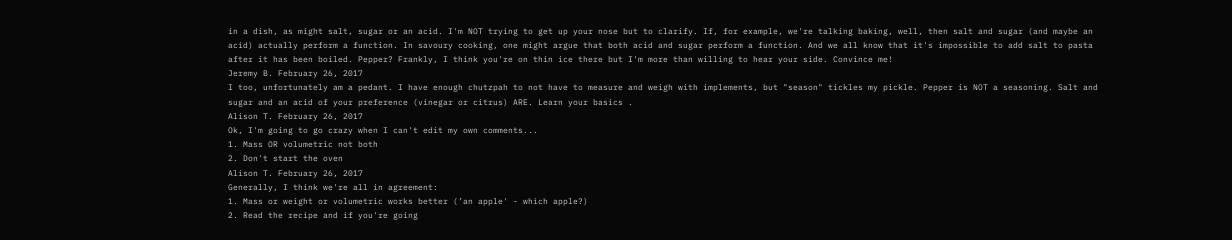in a dish, as might salt, sugar or an acid. I'm NOT trying to get up your nose but to clarify. If, for example, we're talking baking, well, then salt and sugar (and maybe an acid) actually perform a function. In savoury cooking, one might argue that both acid and sugar perform a function. And we all know that it's impossible to add salt to pasta after it has been boiled. Pepper? Frankly, I think you're on thin ice there but I'm more than willing to hear your side. Convince me!
Jeremy B. February 26, 2017
I too, unfortunately am a pedant. I have enough chutzpah to not have to measure and weigh with implements, but "season" tickles my pickle. Pepper is NOT a seasoning. Salt and sugar and an acid of your preference (vinegar or citrus) ARE. Learn your basics .
Alison T. February 26, 2017
Ok, I'm going to go crazy when I can't edit my own comments...
1. Mass OR volumetric not both
2. Don't start the oven
Alison T. February 26, 2017
Generally, I think we're all in agreement:
1. Mass or weight or volumetric works better (’an apple' - which apple?)
2. Read the recipe and if you're going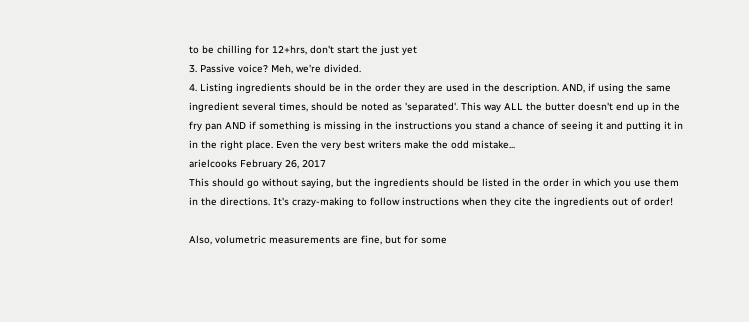to be chilling for 12+hrs, don't start the just yet
3. Passive voice? Meh, we're divided.
4. Listing ingredients should be in the order they are used in the description. AND, if using the same ingredient several times, should be noted as 'separated'. This way ALL the butter doesn't end up in the fry pan AND if something is missing in the instructions you stand a chance of seeing it and putting it in in the right place. Even the very best writers make the odd mistake...
arielcooks February 26, 2017
This should go without saying, but the ingredients should be listed in the order in which you use them in the directions. It's crazy-making to follow instructions when they cite the ingredients out of order!

Also, volumetric measurements are fine, but for some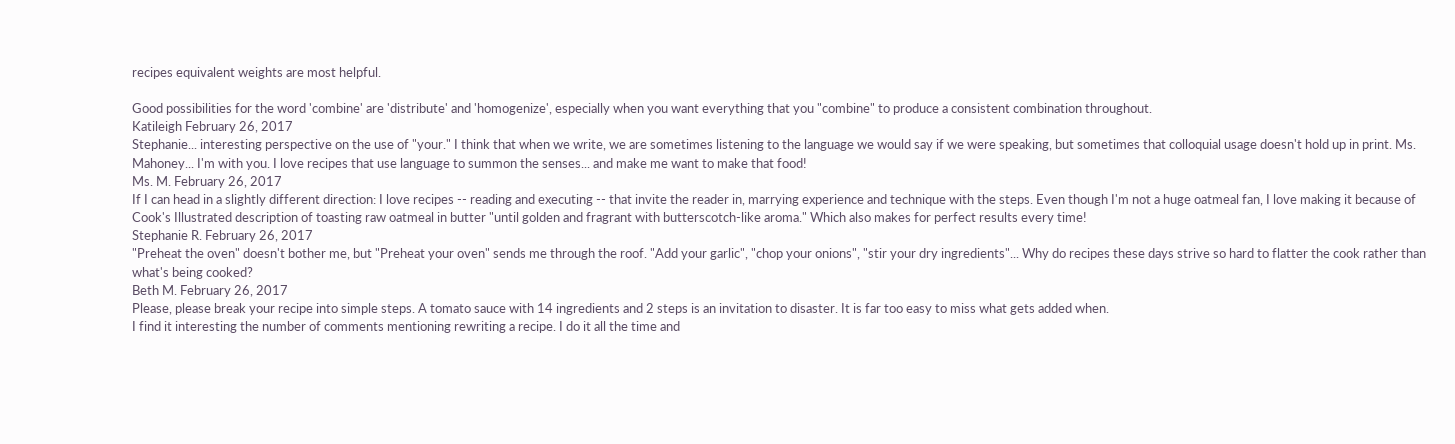recipes equivalent weights are most helpful.

Good possibilities for the word 'combine' are 'distribute' and 'homogenize', especially when you want everything that you "combine" to produce a consistent combination throughout.
Katileigh February 26, 2017
Stephanie... interesting perspective on the use of "your." I think that when we write, we are sometimes listening to the language we would say if we were speaking, but sometimes that colloquial usage doesn't hold up in print. Ms. Mahoney... I'm with you. I love recipes that use language to summon the senses... and make me want to make that food!
Ms. M. February 26, 2017
If I can head in a slightly different direction: I love recipes -- reading and executing -- that invite the reader in, marrying experience and technique with the steps. Even though I'm not a huge oatmeal fan, I love making it because of Cook's Illustrated description of toasting raw oatmeal in butter "until golden and fragrant with butterscotch-like aroma." Which also makes for perfect results every time!
Stephanie R. February 26, 2017
"Preheat the oven" doesn't bother me, but "Preheat your oven" sends me through the roof. "Add your garlic", "chop your onions", "stir your dry ingredients"... Why do recipes these days strive so hard to flatter the cook rather than what's being cooked?
Beth M. February 26, 2017
Please, please break your recipe into simple steps. A tomato sauce with 14 ingredients and 2 steps is an invitation to disaster. It is far too easy to miss what gets added when.
I find it interesting the number of comments mentioning rewriting a recipe. I do it all the time and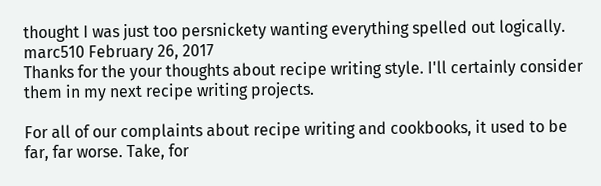thought I was just too persnickety wanting everything spelled out logically.
marc510 February 26, 2017
Thanks for the your thoughts about recipe writing style. I'll certainly consider them in my next recipe writing projects.

For all of our complaints about recipe writing and cookbooks, it used to be far, far worse. Take, for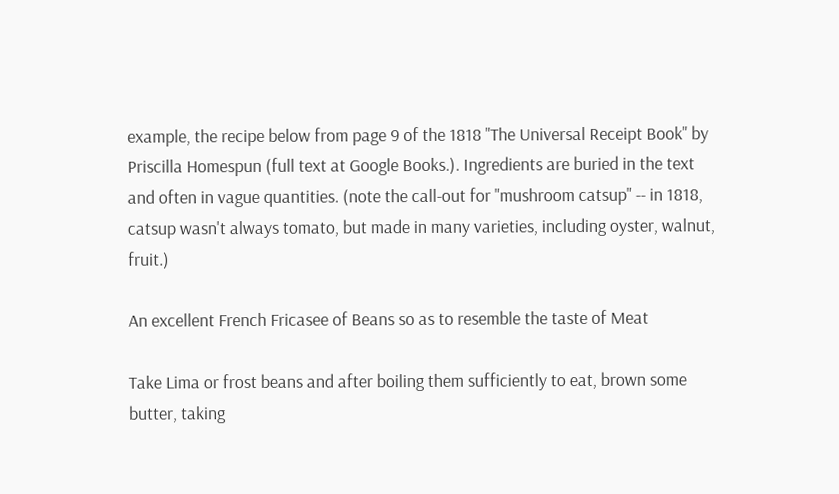example, the recipe below from page 9 of the 1818 "The Universal Receipt Book" by Priscilla Homespun (full text at Google Books.). Ingredients are buried in the text and often in vague quantities. (note the call-out for "mushroom catsup" -- in 1818, catsup wasn't always tomato, but made in many varieties, including oyster, walnut, fruit.)

An excellent French Fricasee of Beans so as to resemble the taste of Meat

Take Lima or frost beans and after boiling them sufficiently to eat, brown some butter, taking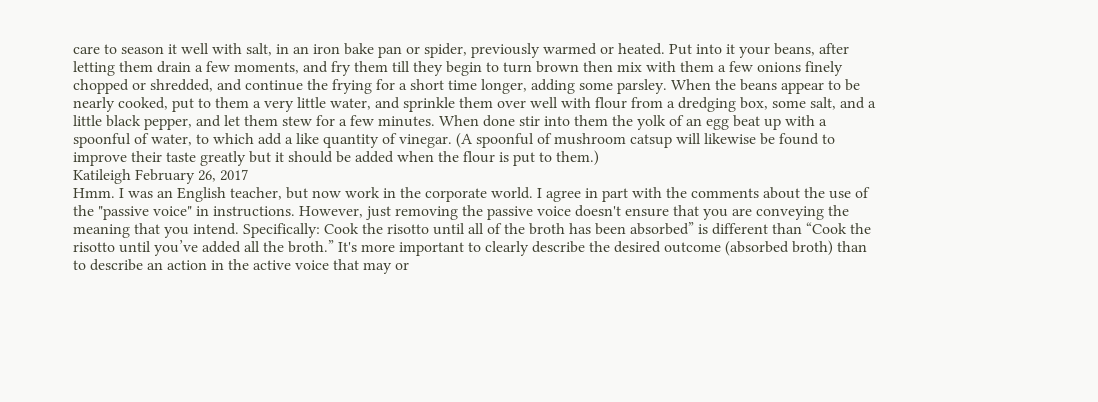care to season it well with salt, in an iron bake pan or spider, previously warmed or heated. Put into it your beans, after letting them drain a few moments, and fry them till they begin to turn brown then mix with them a few onions finely chopped or shredded, and continue the frying for a short time longer, adding some parsley. When the beans appear to be nearly cooked, put to them a very little water, and sprinkle them over well with flour from a dredging box, some salt, and a little black pepper, and let them stew for a few minutes. When done stir into them the yolk of an egg beat up with a spoonful of water, to which add a like quantity of vinegar. (A spoonful of mushroom catsup will likewise be found to improve their taste greatly but it should be added when the flour is put to them.)
Katileigh February 26, 2017
Hmm. I was an English teacher, but now work in the corporate world. I agree in part with the comments about the use of the "passive voice" in instructions. However, just removing the passive voice doesn't ensure that you are conveying the meaning that you intend. Specifically: Cook the risotto until all of the broth has been absorbed” is different than “Cook the risotto until you’ve added all the broth.” It's more important to clearly describe the desired outcome (absorbed broth) than to describe an action in the active voice that may or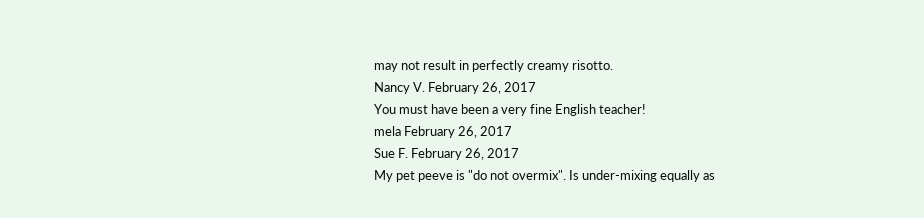may not result in perfectly creamy risotto.
Nancy V. February 26, 2017
You must have been a very fine English teacher!
mela February 26, 2017
Sue F. February 26, 2017
My pet peeve is "do not overmix". Is under-mixing equally as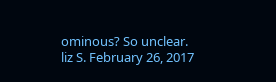ominous? So unclear.
liz S. February 26, 2017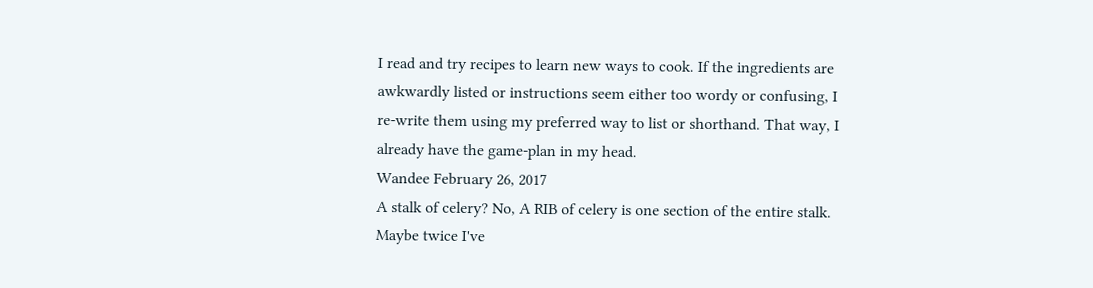I read and try recipes to learn new ways to cook. If the ingredients are awkwardly listed or instructions seem either too wordy or confusing, I re-write them using my preferred way to list or shorthand. That way, I already have the game-plan in my head.
Wandee February 26, 2017
A stalk of celery? No, A RIB of celery is one section of the entire stalk. Maybe twice I've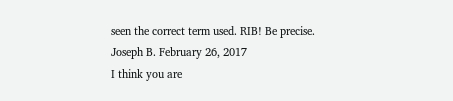seen the correct term used. RIB! Be precise.
Joseph B. February 26, 2017
I think you are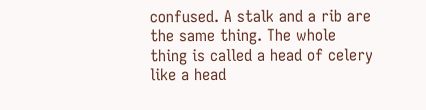confused. A stalk and a rib are the same thing. The whole thing is called a head of celery like a head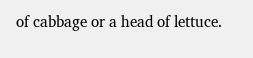of cabbage or a head of lettuce.